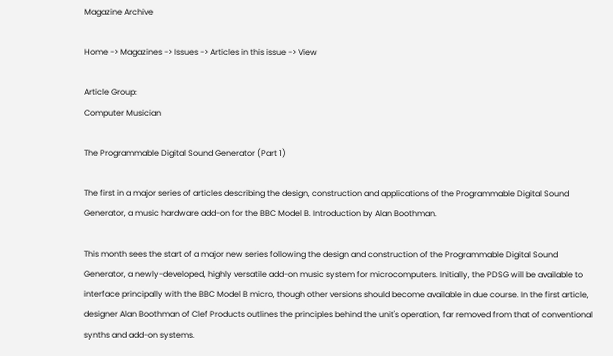Magazine Archive

Home -> Magazines -> Issues -> Articles in this issue -> View

Article Group:
Computer Musician

The Programmable Digital Sound Generator (Part 1)

The first in a major series of articles describing the design, construction and applications of the Programmable Digital Sound Generator, a music hardware add-on for the BBC Model B. Introduction by Alan Boothman.

This month sees the start of a major new series following the design and construction of the Programmable Digital Sound Generator, a newly-developed, highly versatile add-on music system for microcomputers. Initially, the PDSG will be available to interface principally with the BBC Model B micro, though other versions should become available in due course. In the first article, designer Alan Boothman of Clef Products outlines the principles behind the unit's operation, far removed from that of conventional synths and add-on systems.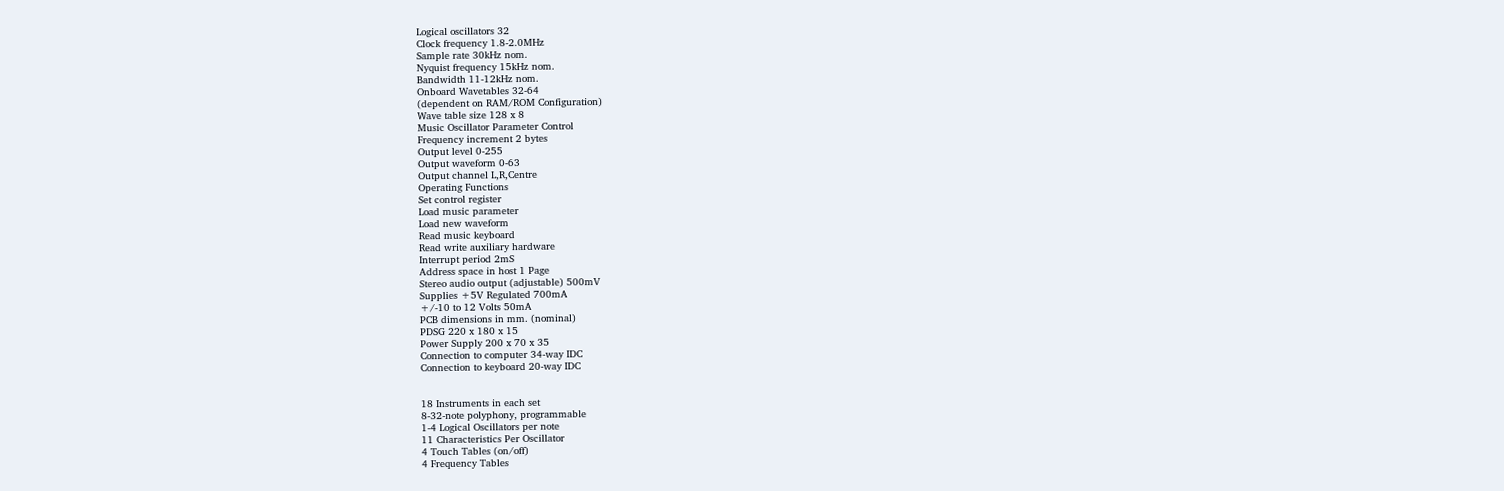Logical oscillators 32
Clock frequency 1.8-2.0MHz
Sample rate 30kHz nom.
Nyquist frequency 15kHz nom.
Bandwidth 11-12kHz nom.
Onboard Wavetables 32-64
(dependent on RAM/ROM Configuration)
Wave table size 128 x 8
Music Oscillator Parameter Control
Frequency increment 2 bytes
Output level 0-255
Output waveform 0-63
Output channel L,R,Centre
Operating Functions
Set control register
Load music parameter
Load new waveform
Read music keyboard
Read write auxiliary hardware
Interrupt period 2mS
Address space in host 1 Page
Stereo audio output (adjustable) 500mV
Supplies +5V Regulated 700mA
+/-10 to 12 Volts 50mA
PCB dimensions in mm. (nominal)
PDSG 220 x 180 x 15
Power Supply 200 x 70 x 35
Connection to computer 34-way IDC
Connection to keyboard 20-way IDC


18 Instruments in each set
8-32-note polyphony, programmable
1-4 Logical Oscillators per note
11 Characteristics Per Oscillator
4 Touch Tables (on/off)
4 Frequency Tables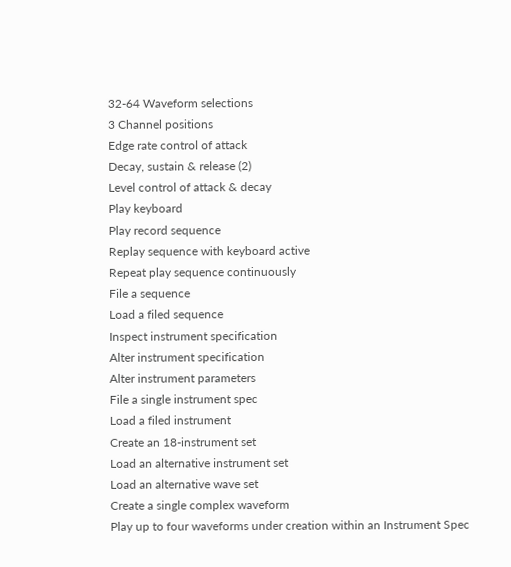32-64 Waveform selections
3 Channel positions
Edge rate control of attack
Decay, sustain & release (2)
Level control of attack & decay
Play keyboard
Play record sequence
Replay sequence with keyboard active
Repeat play sequence continuously
File a sequence
Load a filed sequence
Inspect instrument specification
Alter instrument specification
Alter instrument parameters
File a single instrument spec
Load a filed instrument
Create an 18-instrument set
Load an alternative instrument set
Load an alternative wave set
Create a single complex waveform
Play up to four waveforms under creation within an Instrument Spec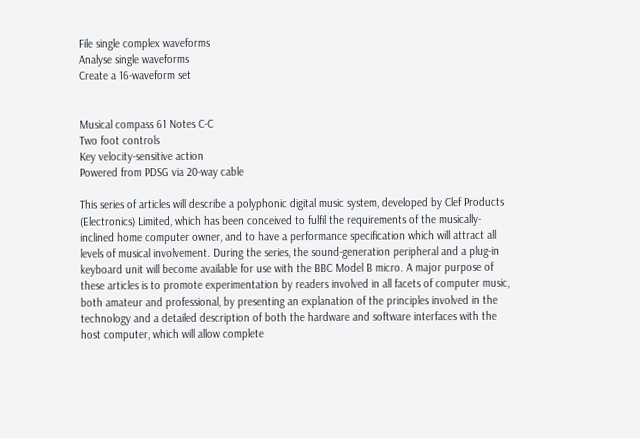File single complex waveforms
Analyse single waveforms
Create a 16-waveform set


Musical compass 61 Notes C-C
Two foot controls
Key velocity-sensitive action
Powered from PDSG via 20-way cable

This series of articles will describe a polyphonic digital music system, developed by Clef Products (Electronics) Limited, which has been conceived to fulfil the requirements of the musically-inclined home computer owner, and to have a performance specification which will attract all levels of musical involvement. During the series, the sound-generation peripheral and a plug-in keyboard unit will become available for use with the BBC Model B micro. A major purpose of these articles is to promote experimentation by readers involved in all facets of computer music, both amateur and professional, by presenting an explanation of the principles involved in the technology and a detailed description of both the hardware and software interfaces with the host computer, which will allow complete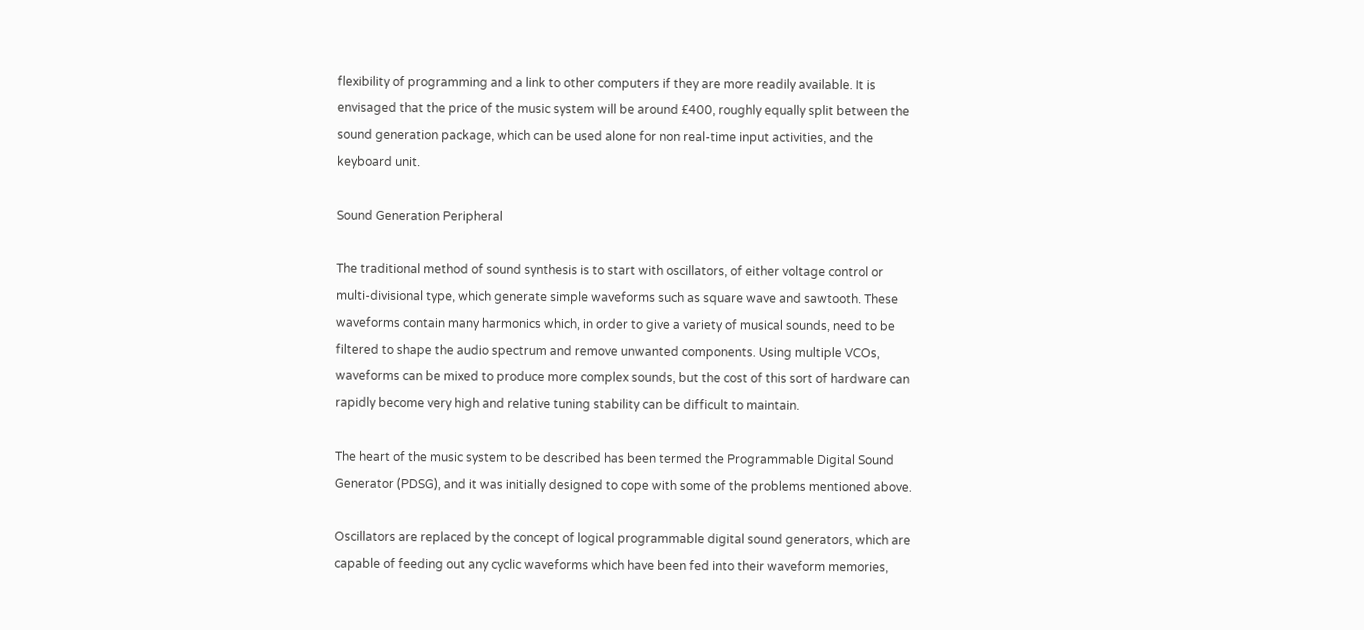flexibility of programming and a link to other computers if they are more readily available. It is envisaged that the price of the music system will be around £400, roughly equally split between the sound generation package, which can be used alone for non real-time input activities, and the keyboard unit.

Sound Generation Peripheral

The traditional method of sound synthesis is to start with oscillators, of either voltage control or multi-divisional type, which generate simple waveforms such as square wave and sawtooth. These waveforms contain many harmonics which, in order to give a variety of musical sounds, need to be filtered to shape the audio spectrum and remove unwanted components. Using multiple VCOs, waveforms can be mixed to produce more complex sounds, but the cost of this sort of hardware can rapidly become very high and relative tuning stability can be difficult to maintain.

The heart of the music system to be described has been termed the Programmable Digital Sound Generator (PDSG), and it was initially designed to cope with some of the problems mentioned above.

Oscillators are replaced by the concept of logical programmable digital sound generators, which are capable of feeding out any cyclic waveforms which have been fed into their waveform memories,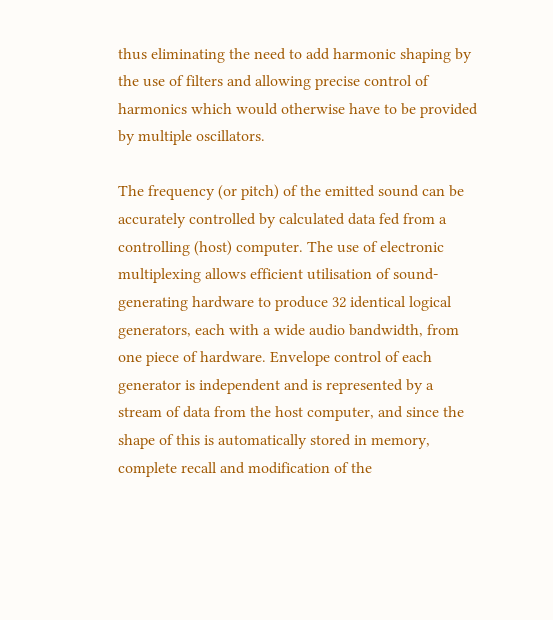thus eliminating the need to add harmonic shaping by the use of filters and allowing precise control of harmonics which would otherwise have to be provided by multiple oscillators.

The frequency (or pitch) of the emitted sound can be accurately controlled by calculated data fed from a controlling (host) computer. The use of electronic multiplexing allows efficient utilisation of sound-generating hardware to produce 32 identical logical generators, each with a wide audio bandwidth, from one piece of hardware. Envelope control of each generator is independent and is represented by a stream of data from the host computer, and since the shape of this is automatically stored in memory, complete recall and modification of the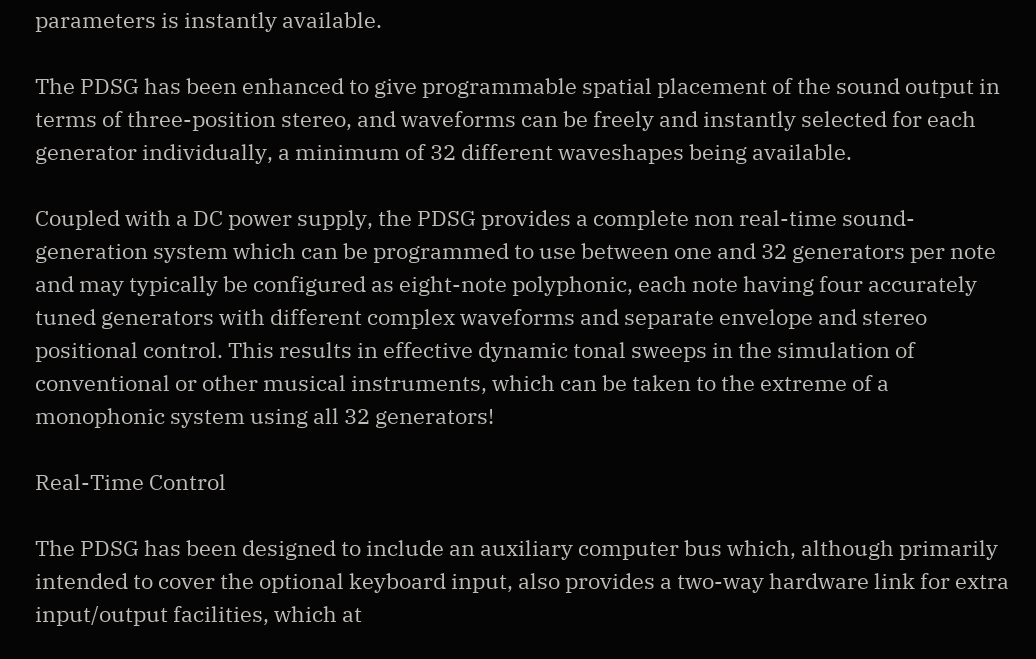parameters is instantly available.

The PDSG has been enhanced to give programmable spatial placement of the sound output in terms of three-position stereo, and waveforms can be freely and instantly selected for each generator individually, a minimum of 32 different waveshapes being available.

Coupled with a DC power supply, the PDSG provides a complete non real-time sound-generation system which can be programmed to use between one and 32 generators per note and may typically be configured as eight-note polyphonic, each note having four accurately tuned generators with different complex waveforms and separate envelope and stereo positional control. This results in effective dynamic tonal sweeps in the simulation of conventional or other musical instruments, which can be taken to the extreme of a monophonic system using all 32 generators!

Real-Time Control

The PDSG has been designed to include an auxiliary computer bus which, although primarily intended to cover the optional keyboard input, also provides a two-way hardware link for extra input/output facilities, which at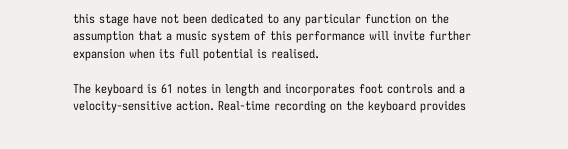this stage have not been dedicated to any particular function on the assumption that a music system of this performance will invite further expansion when its full potential is realised.

The keyboard is 61 notes in length and incorporates foot controls and a velocity-sensitive action. Real-time recording on the keyboard provides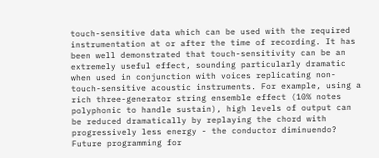touch-sensitive data which can be used with the required instrumentation at or after the time of recording. It has been well demonstrated that touch-sensitivity can be an extremely useful effect, sounding particularly dramatic when used in conjunction with voices replicating non-touch-sensitive acoustic instruments. For example, using a rich three-generator string ensemble effect (10% notes polyphonic to handle sustain), high levels of output can be reduced dramatically by replaying the chord with progressively less energy - the conductor diminuendo? Future programming for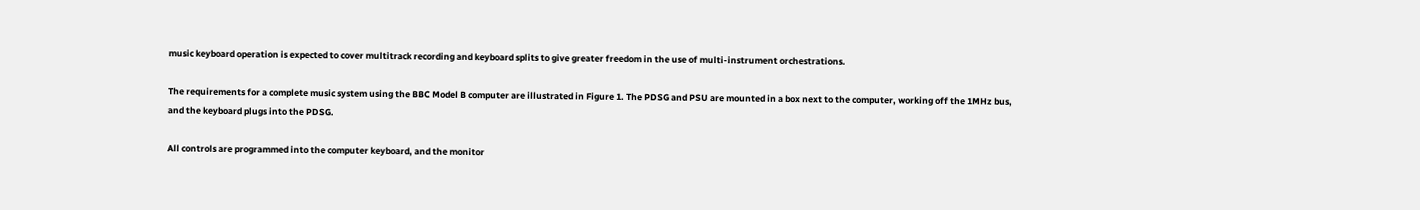music keyboard operation is expected to cover multitrack recording and keyboard splits to give greater freedom in the use of multi-instrument orchestrations.

The requirements for a complete music system using the BBC Model B computer are illustrated in Figure 1. The PDSG and PSU are mounted in a box next to the computer, working off the 1MHz bus, and the keyboard plugs into the PDSG.

All controls are programmed into the computer keyboard, and the monitor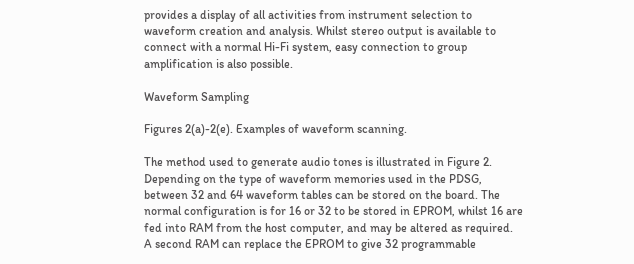provides a display of all activities from instrument selection to waveform creation and analysis. Whilst stereo output is available to connect with a normal Hi-Fi system, easy connection to group amplification is also possible.

Waveform Sampling

Figures 2(a)-2(e). Examples of waveform scanning.

The method used to generate audio tones is illustrated in Figure 2. Depending on the type of waveform memories used in the PDSG, between 32 and 64 waveform tables can be stored on the board. The normal configuration is for 16 or 32 to be stored in EPROM, whilst 16 are fed into RAM from the host computer, and may be altered as required. A second RAM can replace the EPROM to give 32 programmable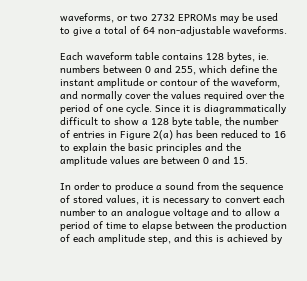waveforms, or two 2732 EPROMs may be used to give a total of 64 non-adjustable waveforms.

Each waveform table contains 128 bytes, ie. numbers between 0 and 255, which define the instant amplitude or contour of the waveform, and normally cover the values required over the period of one cycle. Since it is diagrammatically difficult to show a 128 byte table, the number of entries in Figure 2(a) has been reduced to 16 to explain the basic principles and the amplitude values are between 0 and 15.

In order to produce a sound from the sequence of stored values, it is necessary to convert each number to an analogue voltage and to allow a period of time to elapse between the production of each amplitude step, and this is achieved by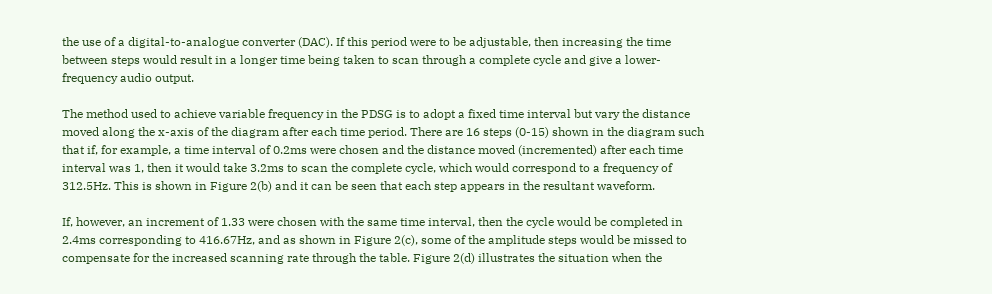the use of a digital-to-analogue converter (DAC). If this period were to be adjustable, then increasing the time between steps would result in a longer time being taken to scan through a complete cycle and give a lower-frequency audio output.

The method used to achieve variable frequency in the PDSG is to adopt a fixed time interval but vary the distance moved along the x-axis of the diagram after each time period. There are 16 steps (0-15) shown in the diagram such that if, for example, a time interval of 0.2ms were chosen and the distance moved (incremented) after each time interval was 1, then it would take 3.2ms to scan the complete cycle, which would correspond to a frequency of 312.5Hz. This is shown in Figure 2(b) and it can be seen that each step appears in the resultant waveform.

If, however, an increment of 1.33 were chosen with the same time interval, then the cycle would be completed in 2.4ms corresponding to 416.67Hz, and as shown in Figure 2(c), some of the amplitude steps would be missed to compensate for the increased scanning rate through the table. Figure 2(d) illustrates the situation when the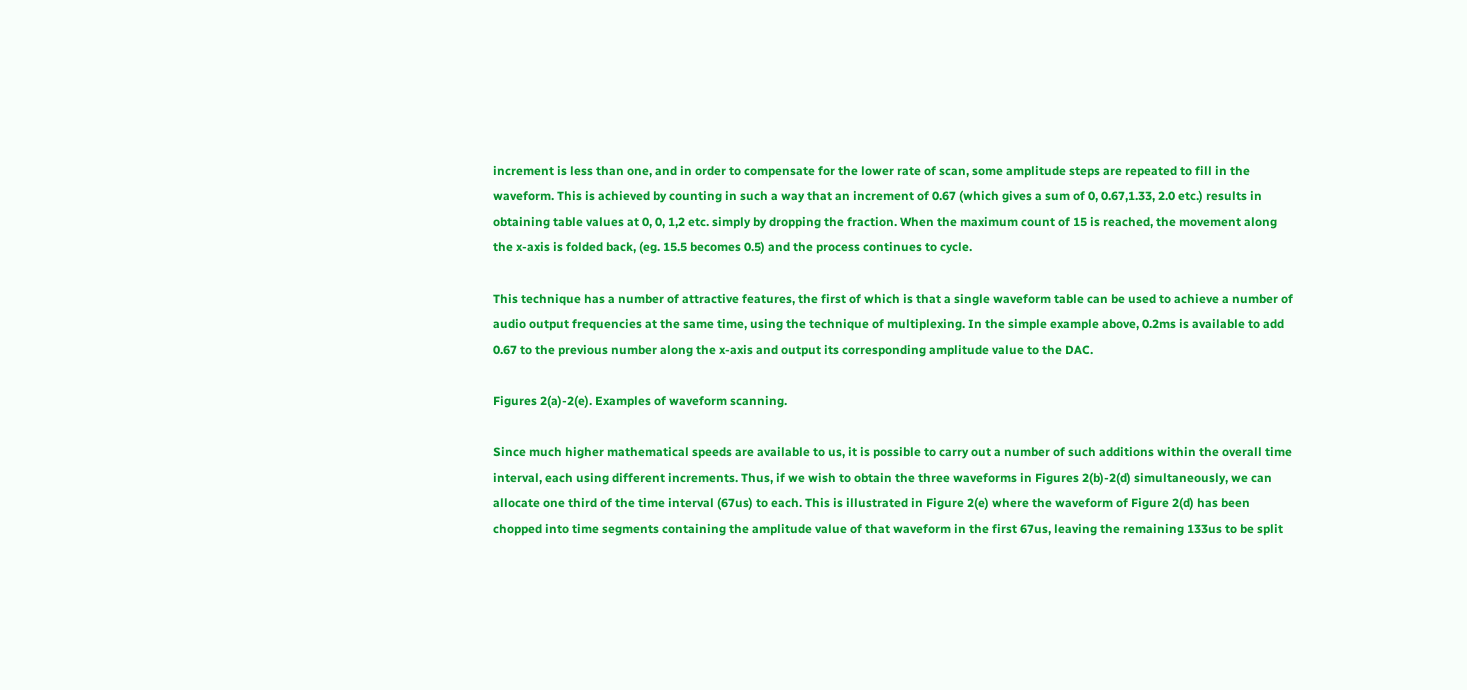increment is less than one, and in order to compensate for the lower rate of scan, some amplitude steps are repeated to fill in the waveform. This is achieved by counting in such a way that an increment of 0.67 (which gives a sum of 0, 0.67,1.33, 2.0 etc.) results in obtaining table values at 0, 0, 1,2 etc. simply by dropping the fraction. When the maximum count of 15 is reached, the movement along the x-axis is folded back, (eg. 15.5 becomes 0.5) and the process continues to cycle.

This technique has a number of attractive features, the first of which is that a single waveform table can be used to achieve a number of audio output frequencies at the same time, using the technique of multiplexing. In the simple example above, 0.2ms is available to add 0.67 to the previous number along the x-axis and output its corresponding amplitude value to the DAC.

Figures 2(a)-2(e). Examples of waveform scanning.

Since much higher mathematical speeds are available to us, it is possible to carry out a number of such additions within the overall time interval, each using different increments. Thus, if we wish to obtain the three waveforms in Figures 2(b)-2(d) simultaneously, we can allocate one third of the time interval (67us) to each. This is illustrated in Figure 2(e) where the waveform of Figure 2(d) has been chopped into time segments containing the amplitude value of that waveform in the first 67us, leaving the remaining 133us to be split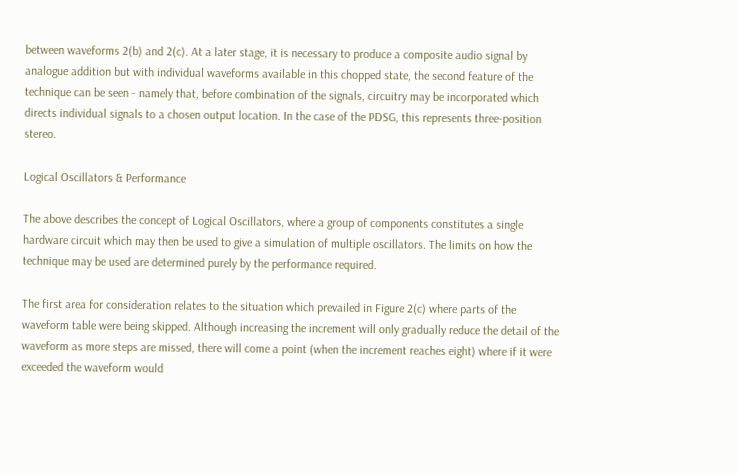between waveforms 2(b) and 2(c). At a later stage, it is necessary to produce a composite audio signal by analogue addition but with individual waveforms available in this chopped state, the second feature of the technique can be seen - namely that, before combination of the signals, circuitry may be incorporated which directs individual signals to a chosen output location. In the case of the PDSG, this represents three-position stereo.

Logical Oscillators & Performance

The above describes the concept of Logical Oscillators, where a group of components constitutes a single hardware circuit which may then be used to give a simulation of multiple oscillators. The limits on how the technique may be used are determined purely by the performance required.

The first area for consideration relates to the situation which prevailed in Figure 2(c) where parts of the waveform table were being skipped. Although increasing the increment will only gradually reduce the detail of the waveform as more steps are missed, there will come a point (when the increment reaches eight) where if it were exceeded the waveform would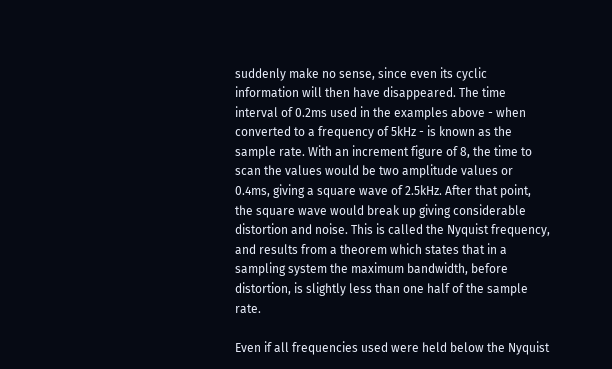suddenly make no sense, since even its cyclic information will then have disappeared. The time interval of 0.2ms used in the examples above - when converted to a frequency of 5kHz - is known as the sample rate. With an increment figure of 8, the time to scan the values would be two amplitude values or 0.4ms, giving a square wave of 2.5kHz. After that point, the square wave would break up giving considerable distortion and noise. This is called the Nyquist frequency, and results from a theorem which states that in a sampling system the maximum bandwidth, before distortion, is slightly less than one half of the sample rate.

Even if all frequencies used were held below the Nyquist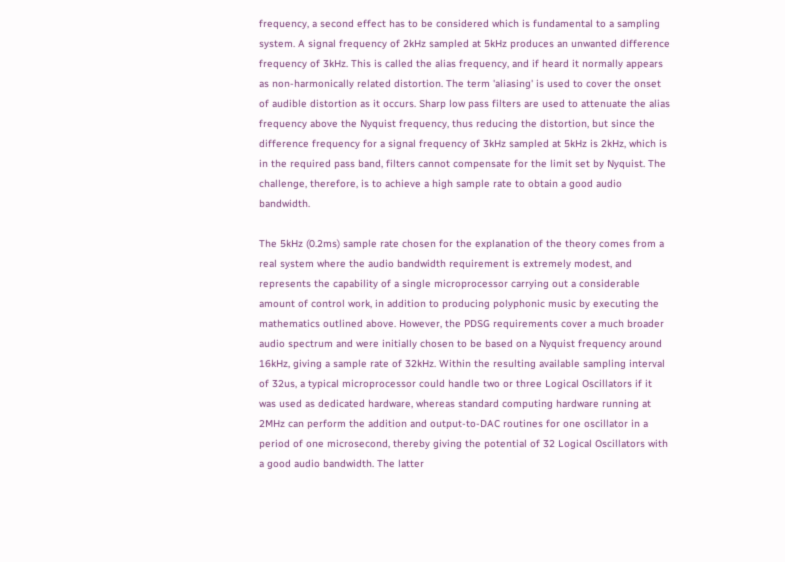frequency, a second effect has to be considered which is fundamental to a sampling system. A signal frequency of 2kHz sampled at 5kHz produces an unwanted difference frequency of 3kHz. This is called the alias frequency, and if heard it normally appears as non-harmonically related distortion. The term 'aliasing' is used to cover the onset of audible distortion as it occurs. Sharp low pass filters are used to attenuate the alias frequency above the Nyquist frequency, thus reducing the distortion, but since the difference frequency for a signal frequency of 3kHz sampled at 5kHz is 2kHz, which is in the required pass band, filters cannot compensate for the limit set by Nyquist. The challenge, therefore, is to achieve a high sample rate to obtain a good audio bandwidth.

The 5kHz (0.2ms) sample rate chosen for the explanation of the theory comes from a real system where the audio bandwidth requirement is extremely modest, and represents the capability of a single microprocessor carrying out a considerable amount of control work, in addition to producing polyphonic music by executing the mathematics outlined above. However, the PDSG requirements cover a much broader audio spectrum and were initially chosen to be based on a Nyquist frequency around 16kHz, giving a sample rate of 32kHz. Within the resulting available sampling interval of 32us, a typical microprocessor could handle two or three Logical Oscillators if it was used as dedicated hardware, whereas standard computing hardware running at 2MHz can perform the addition and output-to-DAC routines for one oscillator in a period of one microsecond, thereby giving the potential of 32 Logical Oscillators with a good audio bandwidth. The latter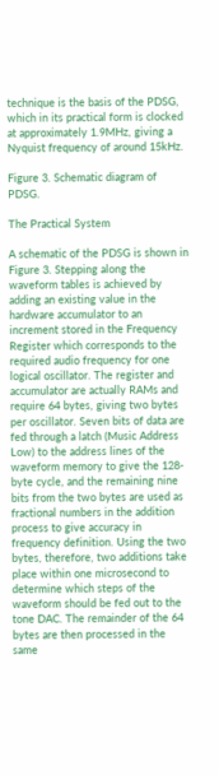technique is the basis of the PDSG, which in its practical form is clocked at approximately 1.9MHz, giving a Nyquist frequency of around 15kHz.

Figure 3. Schematic diagram of PDSG.

The Practical System

A schematic of the PDSG is shown in Figure 3. Stepping along the waveform tables is achieved by adding an existing value in the hardware accumulator to an increment stored in the Frequency Register which corresponds to the required audio frequency for one logical oscillator. The register and accumulator are actually RAMs and require 64 bytes, giving two bytes per oscillator. Seven bits of data are fed through a latch (Music Address Low) to the address lines of the waveform memory to give the 128-byte cycle, and the remaining nine bits from the two bytes are used as fractional numbers in the addition process to give accuracy in frequency definition. Using the two bytes, therefore, two additions take place within one microsecond to determine which steps of the waveform should be fed out to the tone DAC. The remainder of the 64 bytes are then processed in the same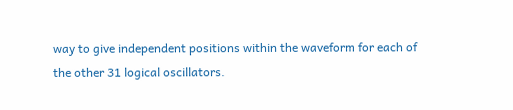way to give independent positions within the waveform for each of the other 31 logical oscillators.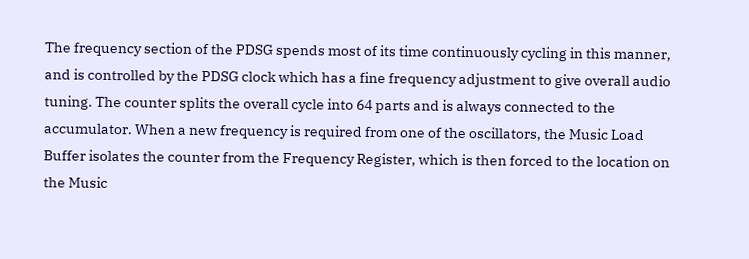The frequency section of the PDSG spends most of its time continuously cycling in this manner, and is controlled by the PDSG clock which has a fine frequency adjustment to give overall audio tuning. The counter splits the overall cycle into 64 parts and is always connected to the accumulator. When a new frequency is required from one of the oscillators, the Music Load Buffer isolates the counter from the Frequency Register, which is then forced to the location on the Music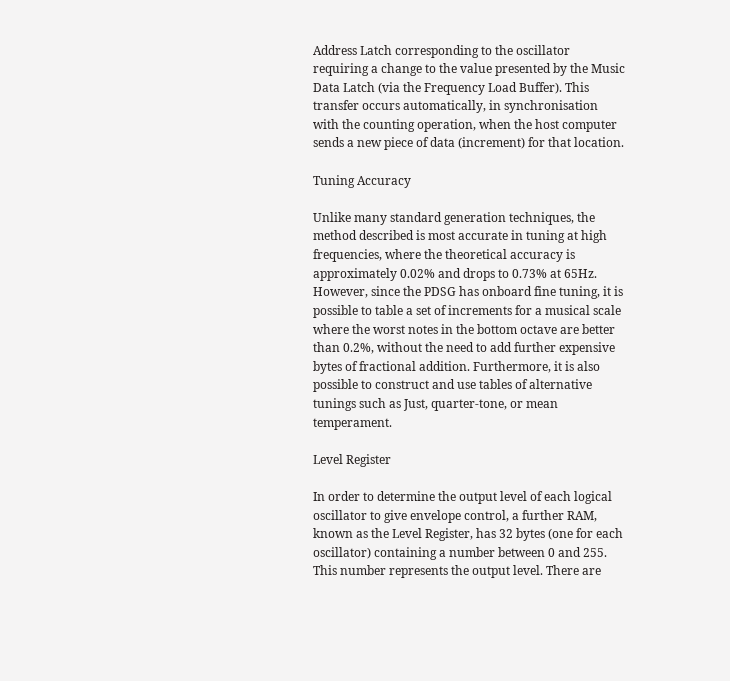Address Latch corresponding to the oscillator requiring a change to the value presented by the Music Data Latch (via the Frequency Load Buffer). This transfer occurs automatically, in synchronisation with the counting operation, when the host computer sends a new piece of data (increment) for that location.

Tuning Accuracy

Unlike many standard generation techniques, the method described is most accurate in tuning at high frequencies, where the theoretical accuracy is approximately 0.02% and drops to 0.73% at 65Hz. However, since the PDSG has onboard fine tuning, it is possible to table a set of increments for a musical scale where the worst notes in the bottom octave are better than 0.2%, without the need to add further expensive bytes of fractional addition. Furthermore, it is also possible to construct and use tables of alternative tunings such as Just, quarter-tone, or mean temperament.

Level Register

In order to determine the output level of each logical oscillator to give envelope control, a further RAM, known as the Level Register, has 32 bytes (one for each oscillator) containing a number between 0 and 255. This number represents the output level. There are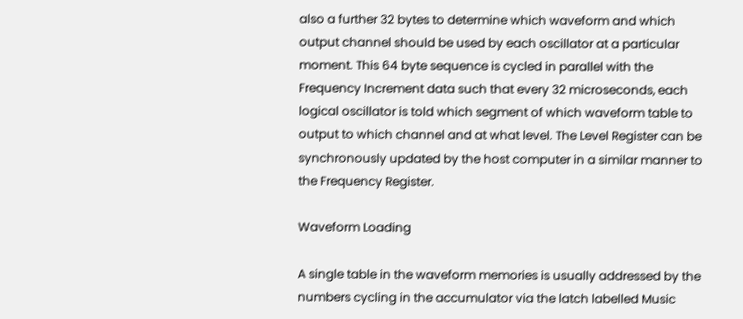also a further 32 bytes to determine which waveform and which output channel should be used by each oscillator at a particular moment. This 64 byte sequence is cycled in parallel with the Frequency Increment data such that every 32 microseconds, each logical oscillator is told which segment of which waveform table to output to which channel and at what level. The Level Register can be synchronously updated by the host computer in a similar manner to the Frequency Register.

Waveform Loading

A single table in the waveform memories is usually addressed by the numbers cycling in the accumulator via the latch labelled Music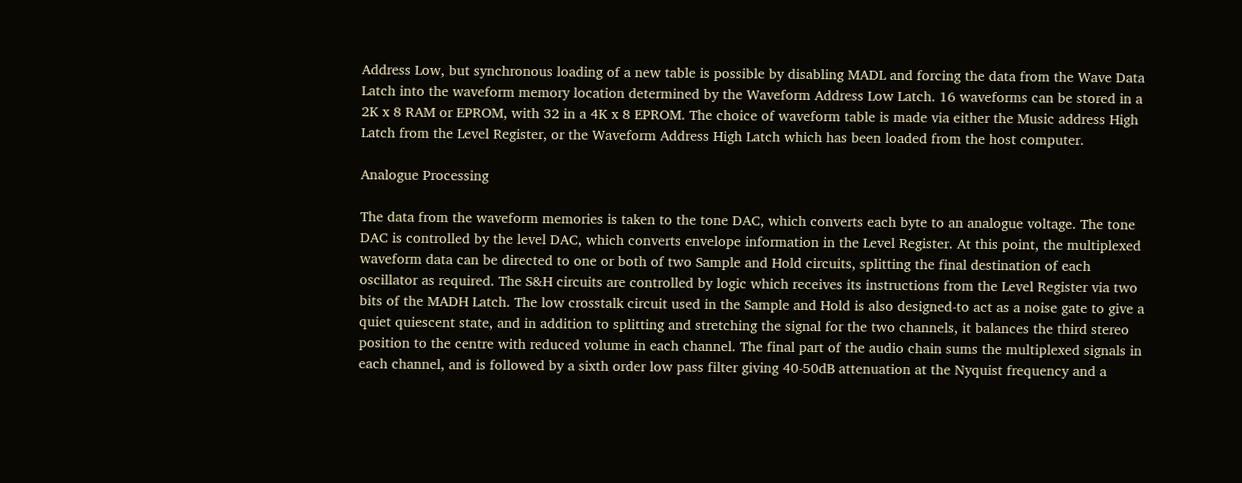Address Low, but synchronous loading of a new table is possible by disabling MADL and forcing the data from the Wave Data Latch into the waveform memory location determined by the Waveform Address Low Latch. 16 waveforms can be stored in a 2K x 8 RAM or EPROM, with 32 in a 4K x 8 EPROM. The choice of waveform table is made via either the Music address High Latch from the Level Register, or the Waveform Address High Latch which has been loaded from the host computer.

Analogue Processing

The data from the waveform memories is taken to the tone DAC, which converts each byte to an analogue voltage. The tone DAC is controlled by the level DAC, which converts envelope information in the Level Register. At this point, the multiplexed waveform data can be directed to one or both of two Sample and Hold circuits, splitting the final destination of each oscillator as required. The S&H circuits are controlled by logic which receives its instructions from the Level Register via two bits of the MADH Latch. The low crosstalk circuit used in the Sample and Hold is also designed-to act as a noise gate to give a quiet quiescent state, and in addition to splitting and stretching the signal for the two channels, it balances the third stereo position to the centre with reduced volume in each channel. The final part of the audio chain sums the multiplexed signals in each channel, and is followed by a sixth order low pass filter giving 40-50dB attenuation at the Nyquist frequency and a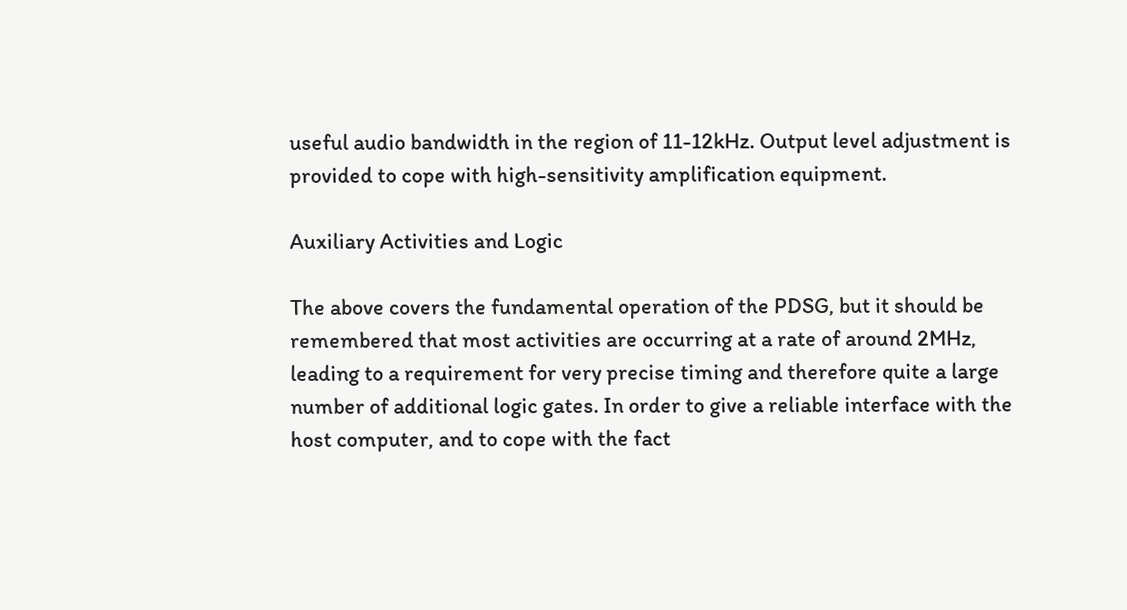useful audio bandwidth in the region of 11-12kHz. Output level adjustment is provided to cope with high-sensitivity amplification equipment.

Auxiliary Activities and Logic

The above covers the fundamental operation of the PDSG, but it should be remembered that most activities are occurring at a rate of around 2MHz, leading to a requirement for very precise timing and therefore quite a large number of additional logic gates. In order to give a reliable interface with the host computer, and to cope with the fact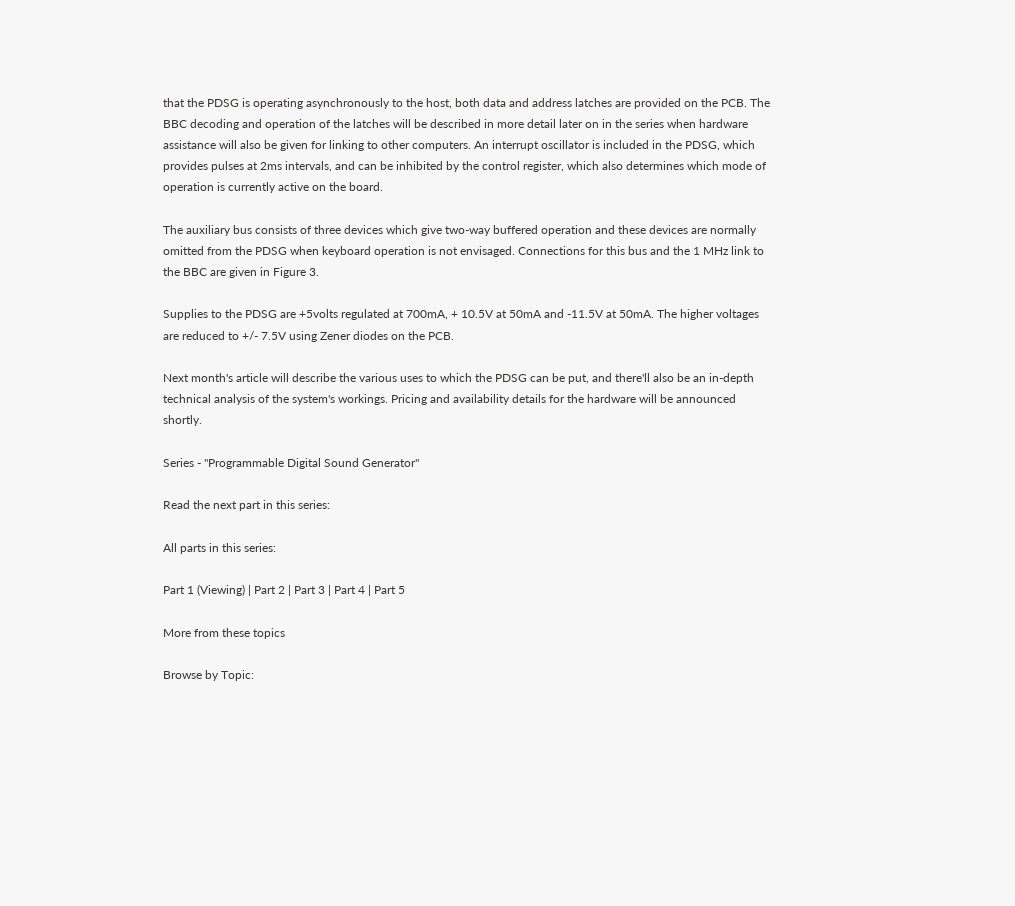that the PDSG is operating asynchronously to the host, both data and address latches are provided on the PCB. The BBC decoding and operation of the latches will be described in more detail later on in the series when hardware assistance will also be given for linking to other computers. An interrupt oscillator is included in the PDSG, which provides pulses at 2ms intervals, and can be inhibited by the control register, which also determines which mode of operation is currently active on the board.

The auxiliary bus consists of three devices which give two-way buffered operation and these devices are normally omitted from the PDSG when keyboard operation is not envisaged. Connections for this bus and the 1 MHz link to the BBC are given in Figure 3.

Supplies to the PDSG are +5volts regulated at 700mA, + 10.5V at 50mA and -11.5V at 50mA. The higher voltages are reduced to +/- 7.5V using Zener diodes on the PCB.

Next month's article will describe the various uses to which the PDSG can be put, and there'll also be an in-depth technical analysis of the system's workings. Pricing and availability details for the hardware will be announced shortly.

Series - "Programmable Digital Sound Generator"

Read the next part in this series:

All parts in this series:

Part 1 (Viewing) | Part 2 | Part 3 | Part 4 | Part 5

More from these topics

Browse by Topic: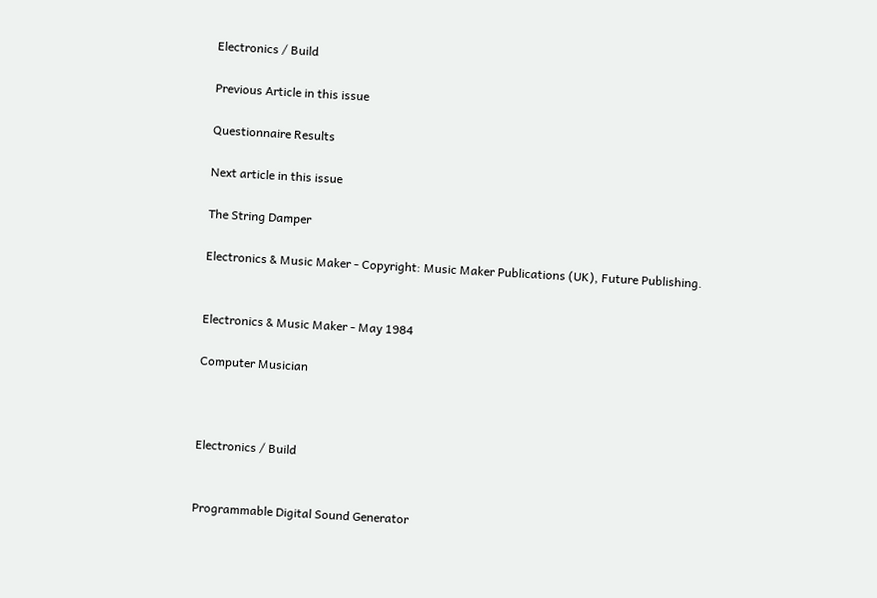Electronics / Build

Previous Article in this issue

Questionnaire Results

Next article in this issue

The String Damper

Electronics & Music Maker - Copyright: Music Maker Publications (UK), Future Publishing.


Electronics & Music Maker - May 1984

Computer Musician



Electronics / Build


Programmable Digital Sound Generator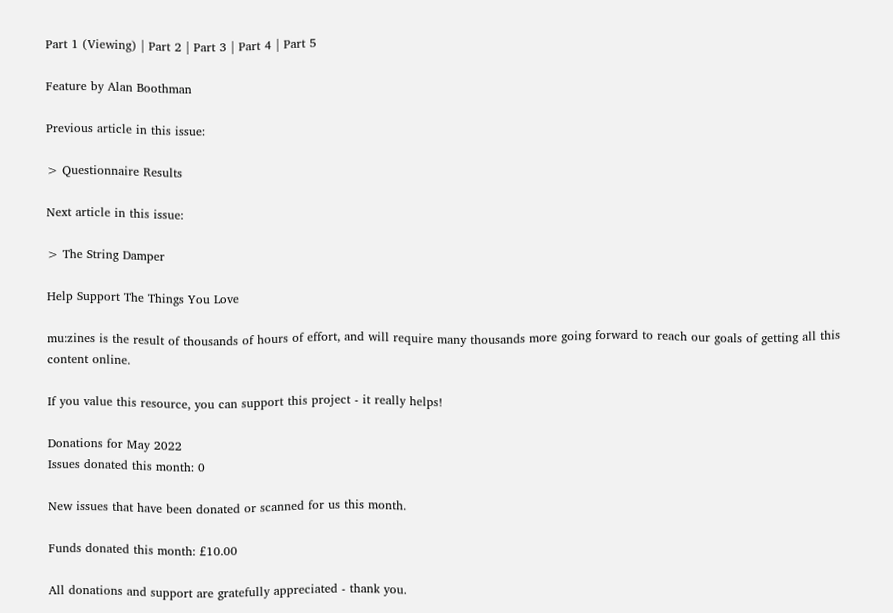Part 1 (Viewing) | Part 2 | Part 3 | Part 4 | Part 5

Feature by Alan Boothman

Previous article in this issue:

> Questionnaire Results

Next article in this issue:

> The String Damper

Help Support The Things You Love

mu:zines is the result of thousands of hours of effort, and will require many thousands more going forward to reach our goals of getting all this content online.

If you value this resource, you can support this project - it really helps!

Donations for May 2022
Issues donated this month: 0

New issues that have been donated or scanned for us this month.

Funds donated this month: £10.00

All donations and support are gratefully appreciated - thank you.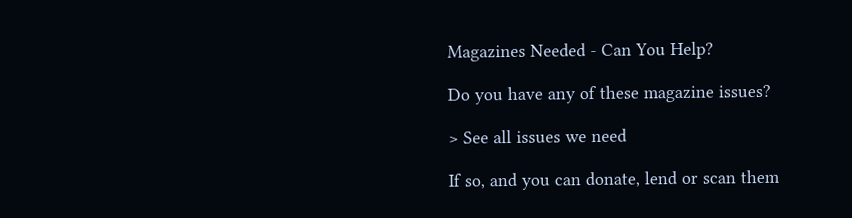Magazines Needed - Can You Help?

Do you have any of these magazine issues?

> See all issues we need

If so, and you can donate, lend or scan them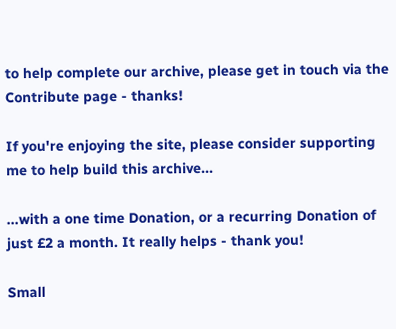to help complete our archive, please get in touch via the Contribute page - thanks!

If you're enjoying the site, please consider supporting me to help build this archive...

...with a one time Donation, or a recurring Donation of just £2 a month. It really helps - thank you!

Small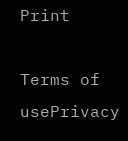Print

Terms of usePrivacy